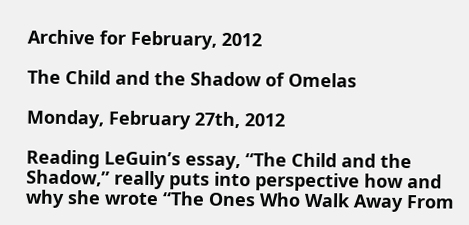Archive for February, 2012

The Child and the Shadow of Omelas

Monday, February 27th, 2012

Reading LeGuin’s essay, “The Child and the Shadow,” really puts into perspective how and why she wrote “The Ones Who Walk Away From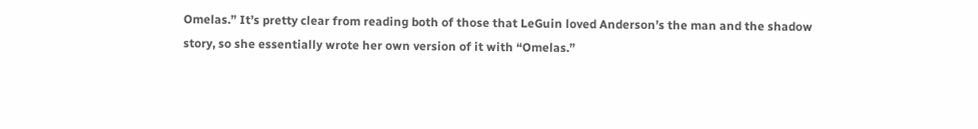Omelas.” It’s pretty clear from reading both of those that LeGuin loved Anderson’s the man and the shadow story, so she essentially wrote her own version of it with “Omelas.”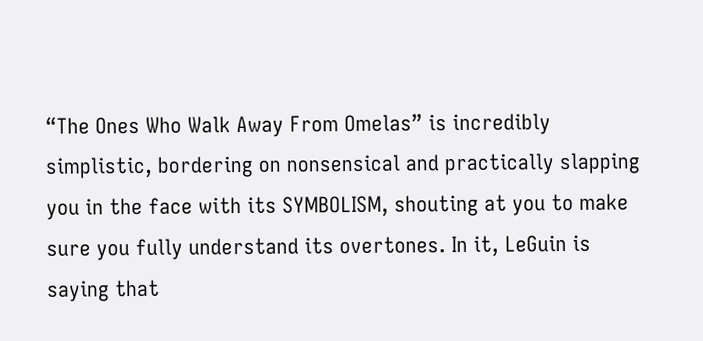“The Ones Who Walk Away From Omelas” is incredibly simplistic, bordering on nonsensical and practically slapping you in the face with its SYMBOLISM, shouting at you to make sure you fully understand its overtones. In it, LeGuin is saying that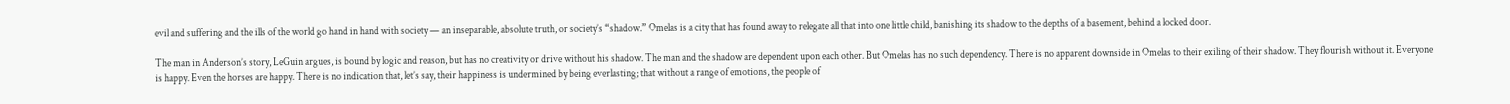evil and suffering and the ills of the world go hand in hand with society — an inseparable, absolute truth, or society’s “shadow.” Omelas is a city that has found away to relegate all that into one little child, banishing its shadow to the depths of a basement, behind a locked door.

The man in Anderson’s story, LeGuin argues, is bound by logic and reason, but has no creativity or drive without his shadow. The man and the shadow are dependent upon each other. But Omelas has no such dependency. There is no apparent downside in Omelas to their exiling of their shadow. They flourish without it. Everyone is happy. Even the horses are happy. There is no indication that, let’s say, their happiness is undermined by being everlasting; that without a range of emotions, the people of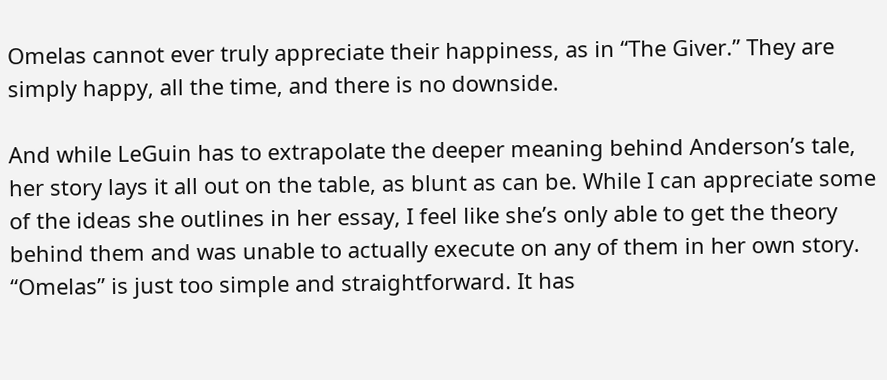Omelas cannot ever truly appreciate their happiness, as in “The Giver.” They are simply happy, all the time, and there is no downside.

And while LeGuin has to extrapolate the deeper meaning behind Anderson’s tale, her story lays it all out on the table, as blunt as can be. While I can appreciate some of the ideas she outlines in her essay, I feel like she’s only able to get the theory behind them and was unable to actually execute on any of them in her own story. “Omelas” is just too simple and straightforward. It has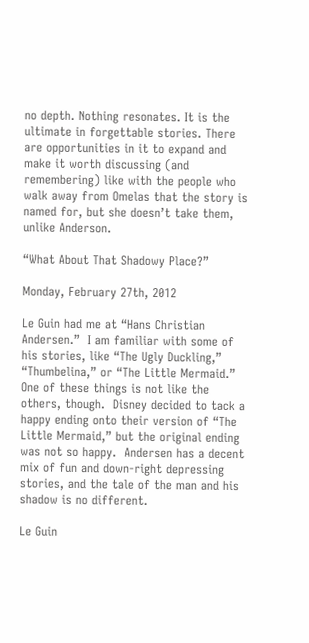no depth. Nothing resonates. It is the ultimate in forgettable stories. There are opportunities in it to expand and make it worth discussing (and remembering) like with the people who walk away from Omelas that the story is named for, but she doesn’t take them, unlike Anderson.

“What About That Shadowy Place?”

Monday, February 27th, 2012

Le Guin had me at “Hans Christian Andersen.”  I am familiar with some of his stories, like “The Ugly Duckling,” “Thumbelina,” or “The Little Mermaid.”  One of these things is not like the others, though.  Disney decided to tack a happy ending onto their version of “The Little Mermaid,” but the original ending was not so happy.  Andersen has a decent mix of fun and down-right depressing stories, and the tale of the man and his shadow is no different.

Le Guin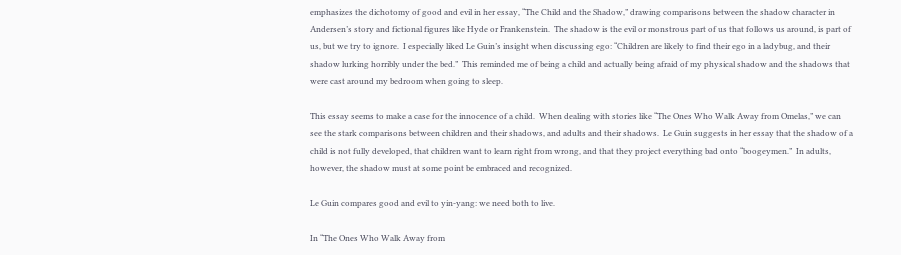emphasizes the dichotomy of good and evil in her essay, “The Child and the Shadow,” drawing comparisons between the shadow character in Andersen’s story and fictional figures like Hyde or Frankenstein.  The shadow is the evil or monstrous part of us that follows us around, is part of us, but we try to ignore.  I especially liked Le Guin’s insight when discussing ego: “Children are likely to find their ego in a ladybug, and their shadow lurking horribly under the bed.”  This reminded me of being a child and actually being afraid of my physical shadow and the shadows that were cast around my bedroom when going to sleep.

This essay seems to make a case for the innocence of a child.  When dealing with stories like “The Ones Who Walk Away from Omelas,” we can see the stark comparisons between children and their shadows, and adults and their shadows.  Le Guin suggests in her essay that the shadow of a child is not fully developed, that children want to learn right from wrong, and that they project everything bad onto “boogeymen.”  In adults, however, the shadow must at some point be embraced and recognized.

Le Guin compares good and evil to yin-yang: we need both to live.

In “The Ones Who Walk Away from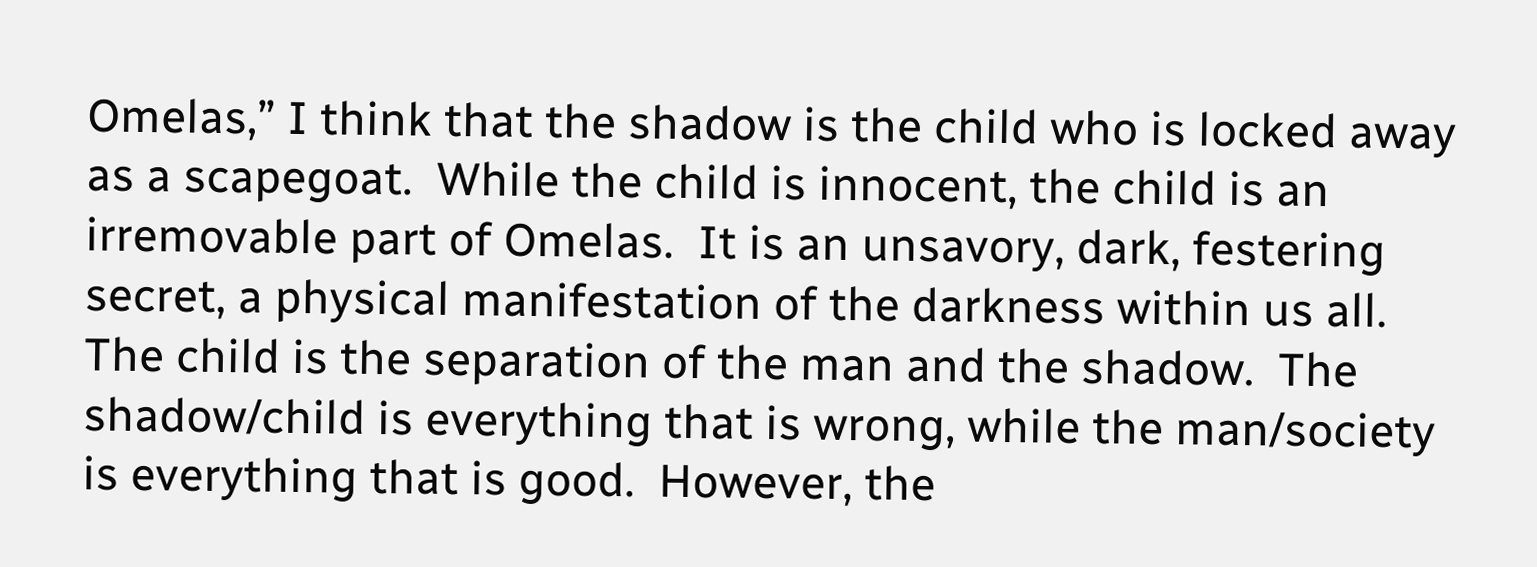Omelas,” I think that the shadow is the child who is locked away as a scapegoat.  While the child is innocent, the child is an irremovable part of Omelas.  It is an unsavory, dark, festering secret, a physical manifestation of the darkness within us all.  The child is the separation of the man and the shadow.  The shadow/child is everything that is wrong, while the man/society is everything that is good.  However, the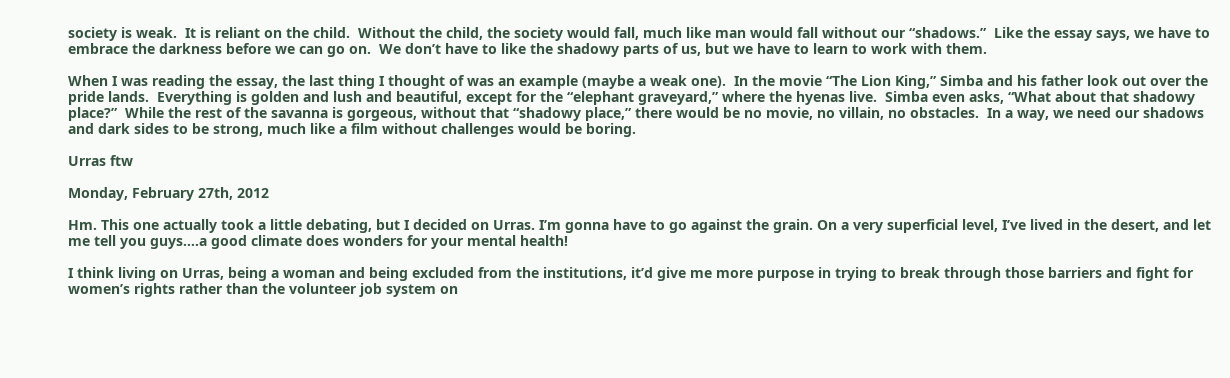society is weak.  It is reliant on the child.  Without the child, the society would fall, much like man would fall without our “shadows.”  Like the essay says, we have to embrace the darkness before we can go on.  We don’t have to like the shadowy parts of us, but we have to learn to work with them.

When I was reading the essay, the last thing I thought of was an example (maybe a weak one).  In the movie “The Lion King,” Simba and his father look out over the pride lands.  Everything is golden and lush and beautiful, except for the “elephant graveyard,” where the hyenas live.  Simba even asks, “What about that shadowy place?”  While the rest of the savanna is gorgeous, without that “shadowy place,” there would be no movie, no villain, no obstacles.  In a way, we need our shadows and dark sides to be strong, much like a film without challenges would be boring.

Urras ftw

Monday, February 27th, 2012

Hm. This one actually took a little debating, but I decided on Urras. I’m gonna have to go against the grain. On a very superficial level, I’ve lived in the desert, and let me tell you guys….a good climate does wonders for your mental health!

I think living on Urras, being a woman and being excluded from the institutions, it’d give me more purpose in trying to break through those barriers and fight for women’s rights rather than the volunteer job system on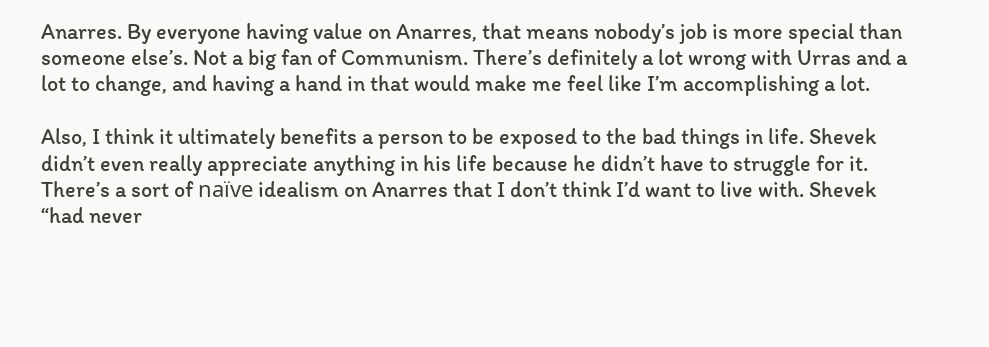Anarres. By everyone having value on Anarres, that means nobody’s job is more special than someone else’s. Not a big fan of Communism. There’s definitely a lot wrong with Urras and a lot to change, and having a hand in that would make me feel like I’m accomplishing a lot.

Also, I think it ultimately benefits a person to be exposed to the bad things in life. Shevek didn’t even really appreciate anything in his life because he didn’t have to struggle for it. There’s a sort of naïve idealism on Anarres that I don’t think I’d want to live with. Shevek “had never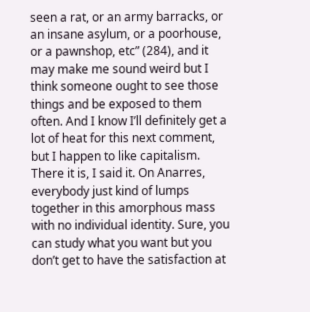seen a rat, or an army barracks, or an insane asylum, or a poorhouse, or a pawnshop, etc” (284), and it may make me sound weird but I think someone ought to see those things and be exposed to them often. And I know I’ll definitely get a lot of heat for this next comment, but I happen to like capitalism. There it is, I said it. On Anarres, everybody just kind of lumps together in this amorphous mass with no individual identity. Sure, you can study what you want but you don’t get to have the satisfaction at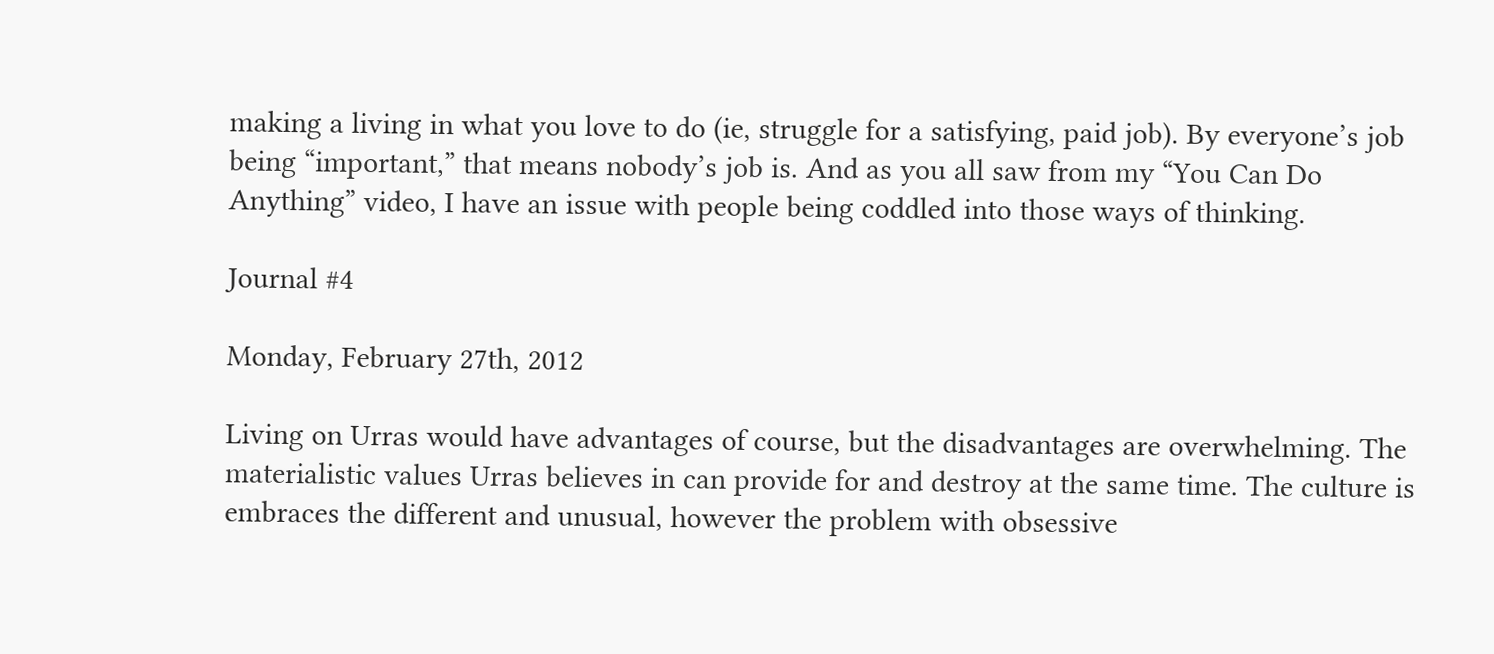making a living in what you love to do (ie, struggle for a satisfying, paid job). By everyone’s job being “important,” that means nobody’s job is. And as you all saw from my “You Can Do Anything” video, I have an issue with people being coddled into those ways of thinking.

Journal #4

Monday, February 27th, 2012

Living on Urras would have advantages of course, but the disadvantages are overwhelming. The materialistic values Urras believes in can provide for and destroy at the same time. The culture is embraces the different and unusual, however the problem with obsessive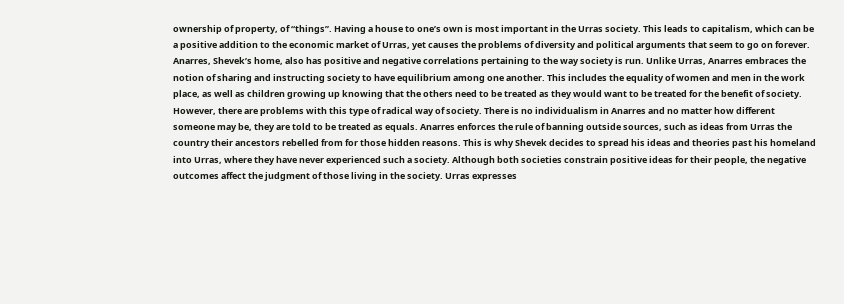ownership of property, of “things”. Having a house to one’s own is most important in the Urras society. This leads to capitalism, which can be a positive addition to the economic market of Urras, yet causes the problems of diversity and political arguments that seem to go on forever. Anarres, Shevek’s home, also has positive and negative correlations pertaining to the way society is run. Unlike Urras, Anarres embraces the notion of sharing and instructing society to have equilibrium among one another. This includes the equality of women and men in the work place, as well as children growing up knowing that the others need to be treated as they would want to be treated for the benefit of society. However, there are problems with this type of radical way of society. There is no individualism in Anarres and no matter how different someone may be, they are told to be treated as equals. Anarres enforces the rule of banning outside sources, such as ideas from Urras the country their ancestors rebelled from for those hidden reasons. This is why Shevek decides to spread his ideas and theories past his homeland into Urras, where they have never experienced such a society. Although both societies constrain positive ideas for their people, the negative outcomes affect the judgment of those living in the society. Urras expresses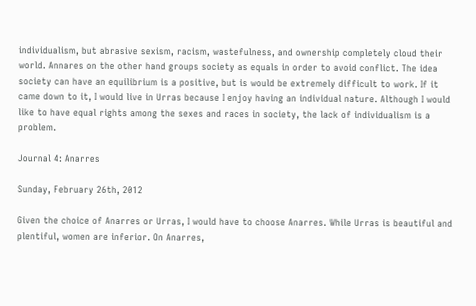individualism, but abrasive sexism, racism, wastefulness, and ownership completely cloud their world. Annares on the other hand groups society as equals in order to avoid conflict. The idea society can have an equilibrium is a positive, but is would be extremely difficult to work. If it came down to it, I would live in Urras because I enjoy having an individual nature. Although I would like to have equal rights among the sexes and races in society, the lack of individualism is a problem.

Journal 4: Anarres

Sunday, February 26th, 2012

Given the choice of Anarres or Urras, I would have to choose Anarres. While Urras is beautiful and plentiful, women are inferior. On Anarres,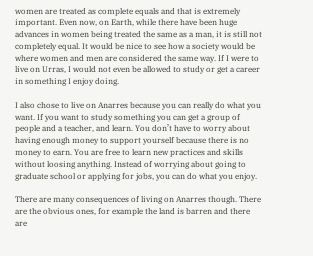women are treated as complete equals and that is extremely important. Even now, on Earth, while there have been huge advances in women being treated the same as a man, it is still not completely equal. It would be nice to see how a society would be where women and men are considered the same way. If I were to live on Urras, I would not even be allowed to study or get a career in something I enjoy doing.

I also chose to live on Anarres because you can really do what you want. If you want to study something you can get a group of people and a teacher, and learn. You don’t have to worry about having enough money to support yourself because there is no money to earn. You are free to learn new practices and skills without loosing anything. Instead of worrying about going to graduate school or applying for jobs, you can do what you enjoy.

There are many consequences of living on Anarres though. There are the obvious ones, for example the land is barren and there are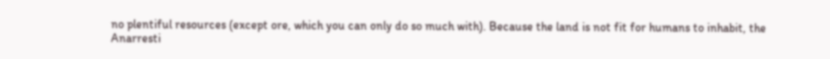no plentiful resources (except ore, which you can only do so much with). Because the land is not fit for humans to inhabit, the Anarresti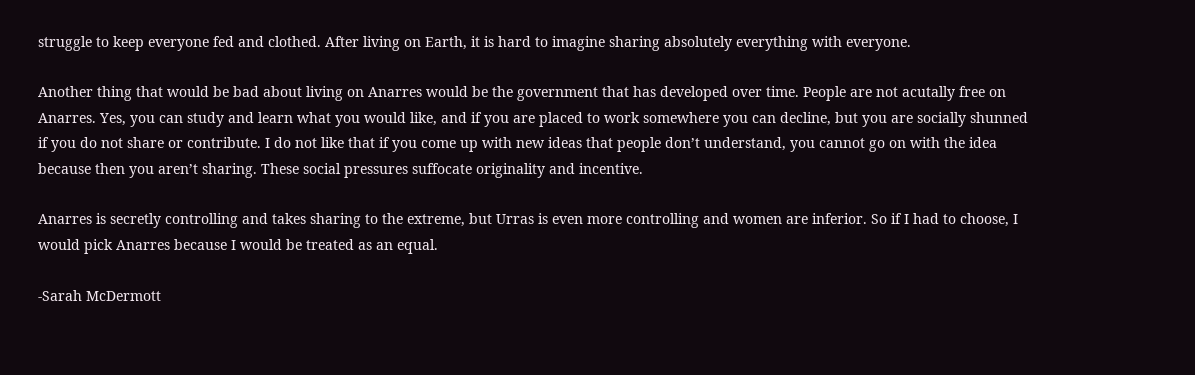struggle to keep everyone fed and clothed. After living on Earth, it is hard to imagine sharing absolutely everything with everyone.

Another thing that would be bad about living on Anarres would be the government that has developed over time. People are not acutally free on Anarres. Yes, you can study and learn what you would like, and if you are placed to work somewhere you can decline, but you are socially shunned if you do not share or contribute. I do not like that if you come up with new ideas that people don’t understand, you cannot go on with the idea because then you aren’t sharing. These social pressures suffocate originality and incentive.

Anarres is secretly controlling and takes sharing to the extreme, but Urras is even more controlling and women are inferior. So if I had to choose, I would pick Anarres because I would be treated as an equal.

-Sarah McDermott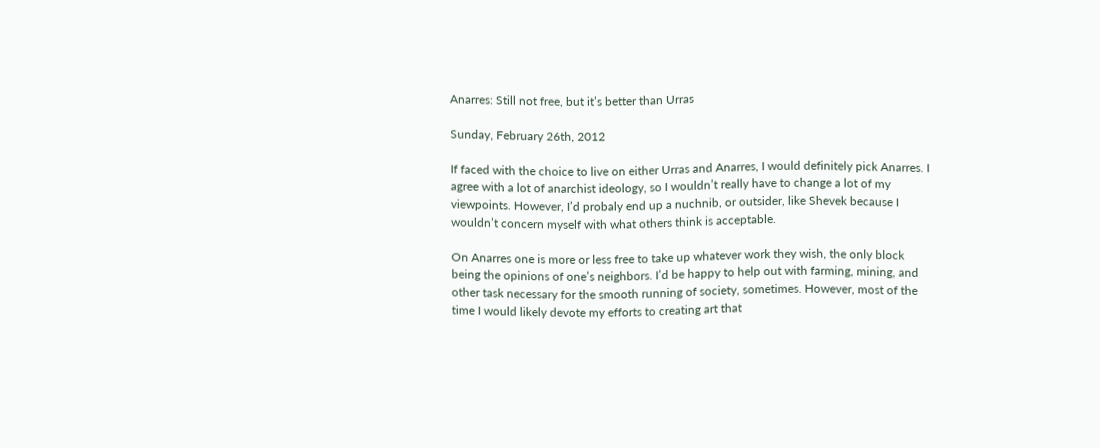Anarres: Still not free, but it’s better than Urras

Sunday, February 26th, 2012

If faced with the choice to live on either Urras and Anarres, I would definitely pick Anarres. I agree with a lot of anarchist ideology, so I wouldn’t really have to change a lot of my viewpoints. However, I’d probaly end up a nuchnib, or outsider, like Shevek because I wouldn’t concern myself with what others think is acceptable.

On Anarres one is more or less free to take up whatever work they wish, the only block being the opinions of one’s neighbors. I’d be happy to help out with farming, mining, and other task necessary for the smooth running of society, sometimes. However, most of the time I would likely devote my efforts to creating art that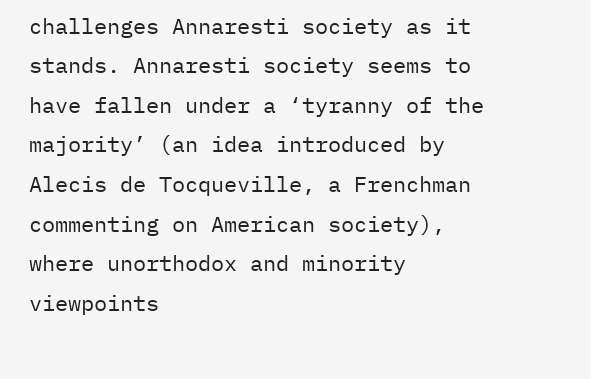challenges Annaresti society as it stands. Annaresti society seems to have fallen under a ‘tyranny of the majority’ (an idea introduced by Alecis de Tocqueville, a Frenchman commenting on American society), where unorthodox and minority viewpoints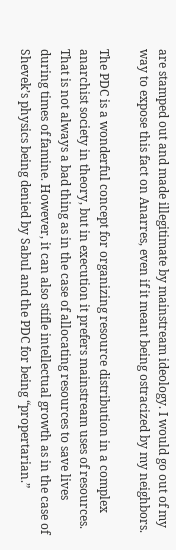are stamped out and made illegitimate by mainstream ideology. I would go out of my way to expose this fact on Anarres, even if it meant being ostracized by my neighbors.

The PDC is a wonderful concept for organizing resource distribution in a complex anarchist society in theory, but in execution it prefers mainstream uses of resources. That is not always a bad thing as in the case of allocating resources to save lives during times of famine. However, it can also stifle intellectual growth as in the case of Shevek’s physics being denied by Sabul and the PDC for being “propertarian.”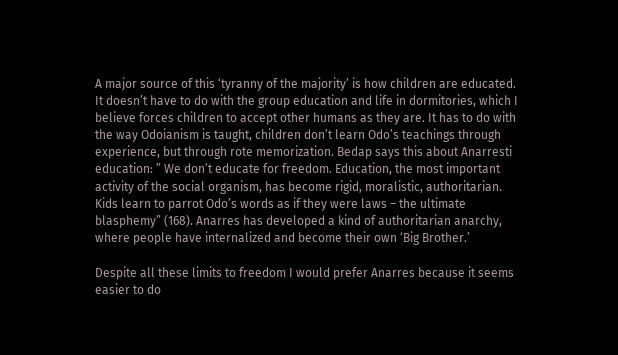A major source of this ‘tyranny of the majority’ is how children are educated. It doesn’t have to do with the group education and life in dormitories, which I believe forces children to accept other humans as they are. It has to do with the way Odoianism is taught, children don’t learn Odo’s teachings through experience, but through rote memorization. Bedap says this about Anarresti education: ” We don’t educate for freedom. Education, the most important activity of the social organism, has become rigid, moralistic, authoritarian. Kids learn to parrot Odo’s words as if they were laws – the ultimate blasphemy” (168). Anarres has developed a kind of authoritarian anarchy, where people have internalized and become their own ‘Big Brother.’

Despite all these limits to freedom I would prefer Anarres because it seems easier to do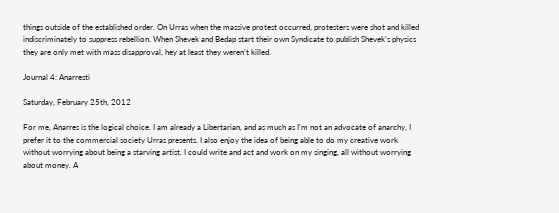things outside of the established order. On Urras when the massive protest occurred, protesters were shot and killed indiscriminately to suppress rebellion. When Shevek and Bedap start their own Syndicate to publish Shevek’s physics they are only met with mass disapproval, hey at least they weren’t killed.

Journal 4: Anarresti

Saturday, February 25th, 2012

For me, Anarres is the logical choice. I am already a Libertarian, and as much as I’m not an advocate of anarchy, I prefer it to the commercial society Urras presents. I also enjoy the idea of being able to do my creative work without worrying about being a starving artist. I could write and act and work on my singing, all without worrying about money. A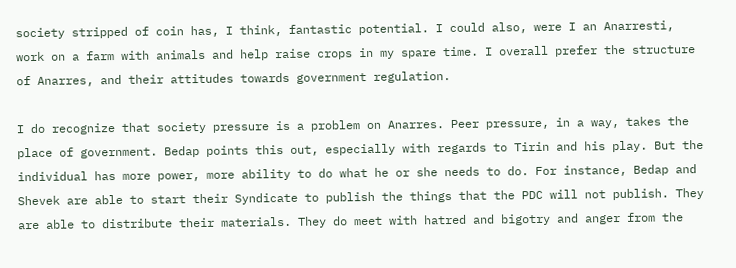society stripped of coin has, I think, fantastic potential. I could also, were I an Anarresti, work on a farm with animals and help raise crops in my spare time. I overall prefer the structure of Anarres, and their attitudes towards government regulation.

I do recognize that society pressure is a problem on Anarres. Peer pressure, in a way, takes the place of government. Bedap points this out, especially with regards to Tirin and his play. But the individual has more power, more ability to do what he or she needs to do. For instance, Bedap and Shevek are able to start their Syndicate to publish the things that the PDC will not publish. They are able to distribute their materials. They do meet with hatred and bigotry and anger from the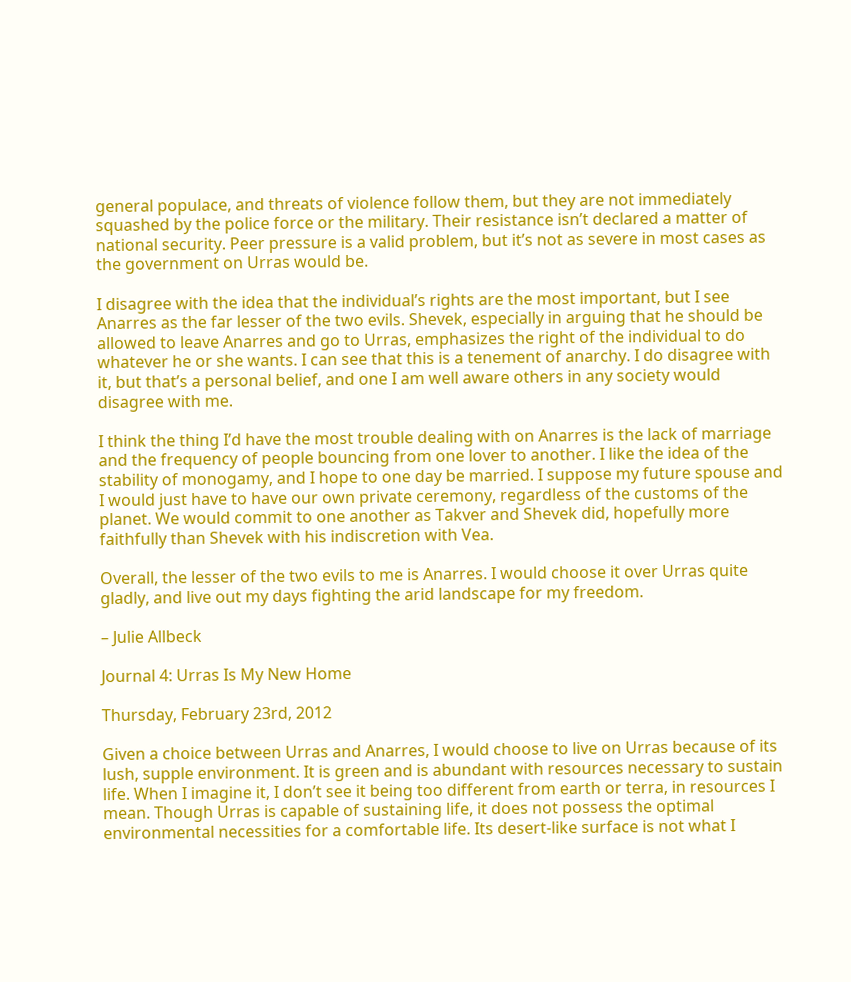general populace, and threats of violence follow them, but they are not immediately squashed by the police force or the military. Their resistance isn’t declared a matter of national security. Peer pressure is a valid problem, but it’s not as severe in most cases as the government on Urras would be.

I disagree with the idea that the individual’s rights are the most important, but I see Anarres as the far lesser of the two evils. Shevek, especially in arguing that he should be allowed to leave Anarres and go to Urras, emphasizes the right of the individual to do whatever he or she wants. I can see that this is a tenement of anarchy. I do disagree with it, but that’s a personal belief, and one I am well aware others in any society would disagree with me.

I think the thing I’d have the most trouble dealing with on Anarres is the lack of marriage and the frequency of people bouncing from one lover to another. I like the idea of the stability of monogamy, and I hope to one day be married. I suppose my future spouse and I would just have to have our own private ceremony, regardless of the customs of the planet. We would commit to one another as Takver and Shevek did, hopefully more faithfully than Shevek with his indiscretion with Vea.

Overall, the lesser of the two evils to me is Anarres. I would choose it over Urras quite gladly, and live out my days fighting the arid landscape for my freedom.

– Julie Allbeck

Journal 4: Urras Is My New Home

Thursday, February 23rd, 2012

Given a choice between Urras and Anarres, I would choose to live on Urras because of its lush, supple environment. It is green and is abundant with resources necessary to sustain life. When I imagine it, I don’t see it being too different from earth or terra, in resources I mean. Though Urras is capable of sustaining life, it does not possess the optimal environmental necessities for a comfortable life. Its desert-like surface is not what I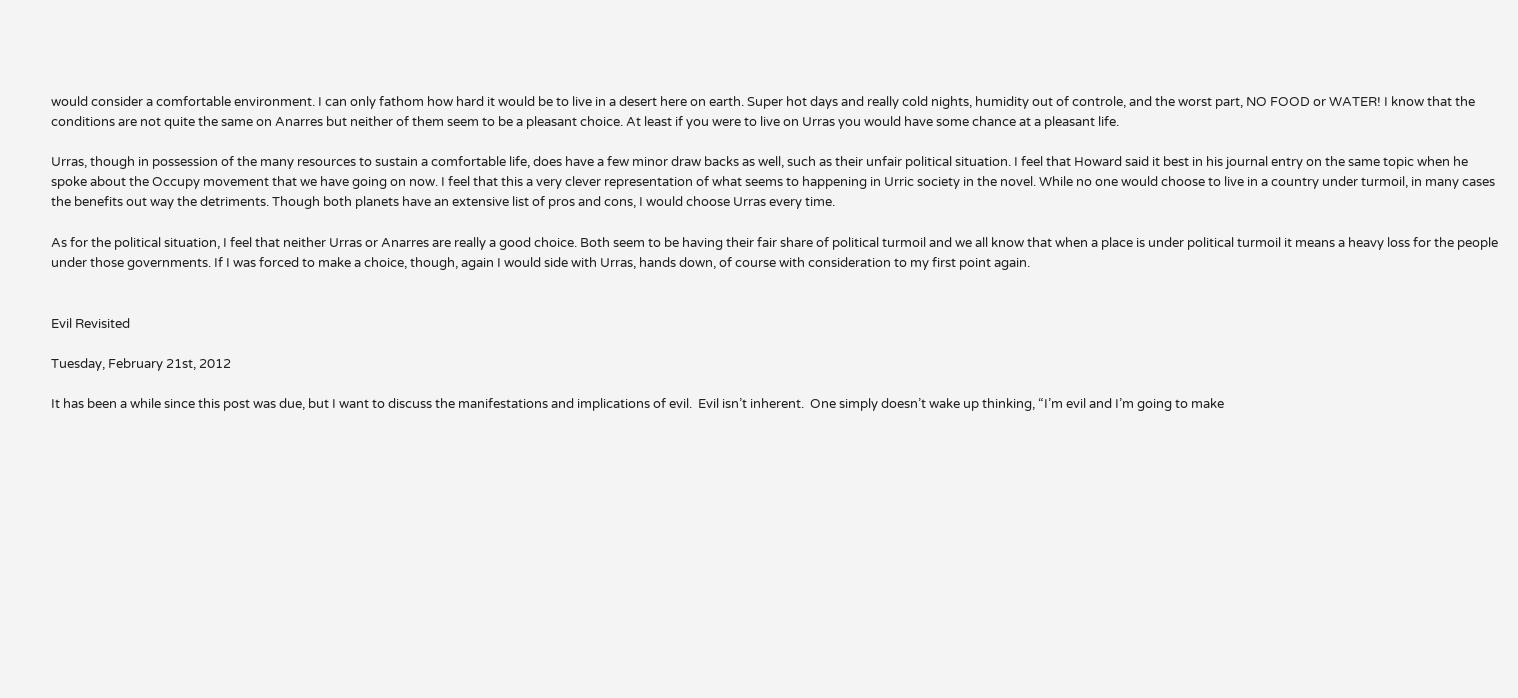would consider a comfortable environment. I can only fathom how hard it would be to live in a desert here on earth. Super hot days and really cold nights, humidity out of controle, and the worst part, NO FOOD or WATER! I know that the conditions are not quite the same on Anarres but neither of them seem to be a pleasant choice. At least if you were to live on Urras you would have some chance at a pleasant life.

Urras, though in possession of the many resources to sustain a comfortable life, does have a few minor draw backs as well, such as their unfair political situation. I feel that Howard said it best in his journal entry on the same topic when he spoke about the Occupy movement that we have going on now. I feel that this a very clever representation of what seems to happening in Urric society in the novel. While no one would choose to live in a country under turmoil, in many cases the benefits out way the detriments. Though both planets have an extensive list of pros and cons, I would choose Urras every time.

As for the political situation, I feel that neither Urras or Anarres are really a good choice. Both seem to be having their fair share of political turmoil and we all know that when a place is under political turmoil it means a heavy loss for the people under those governments. If I was forced to make a choice, though, again I would side with Urras, hands down, of course with consideration to my first point again.


Evil Revisited

Tuesday, February 21st, 2012

It has been a while since this post was due, but I want to discuss the manifestations and implications of evil.  Evil isn’t inherent.  One simply doesn’t wake up thinking, “I’m evil and I’m going to make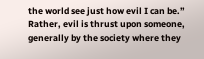the world see just how evil I can be.”  Rather, evil is thrust upon someone, generally by the society where they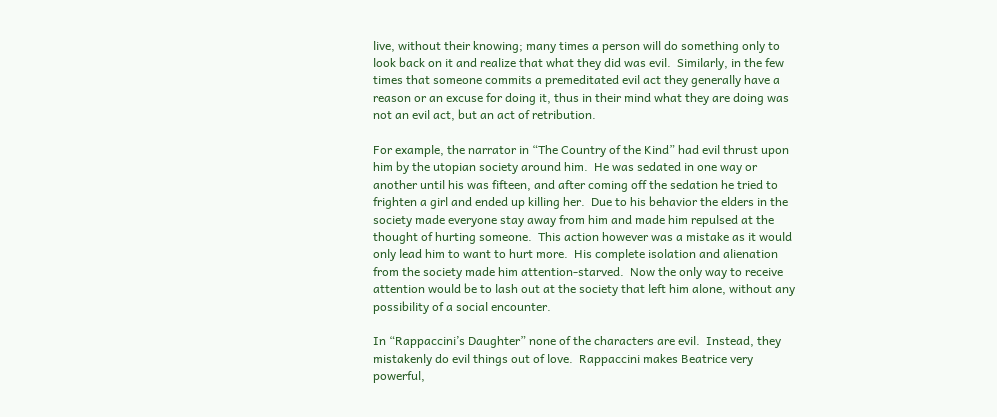live, without their knowing; many times a person will do something only to look back on it and realize that what they did was evil.  Similarly, in the few times that someone commits a premeditated evil act they generally have a reason or an excuse for doing it, thus in their mind what they are doing was not an evil act, but an act of retribution.

For example, the narrator in “The Country of the Kind” had evil thrust upon him by the utopian society around him.  He was sedated in one way or another until his was fifteen, and after coming off the sedation he tried to frighten a girl and ended up killing her.  Due to his behavior the elders in the society made everyone stay away from him and made him repulsed at the thought of hurting someone.  This action however was a mistake as it would only lead him to want to hurt more.  His complete isolation and alienation from the society made him attention-starved.  Now the only way to receive attention would be to lash out at the society that left him alone, without any possibility of a social encounter.

In “Rappaccini’s Daughter” none of the characters are evil.  Instead, they mistakenly do evil things out of love.  Rappaccini makes Beatrice very powerful,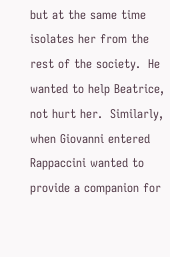but at the same time isolates her from the rest of the society.  He wanted to help Beatrice, not hurt her.  Similarly, when Giovanni entered Rappaccini wanted to provide a companion for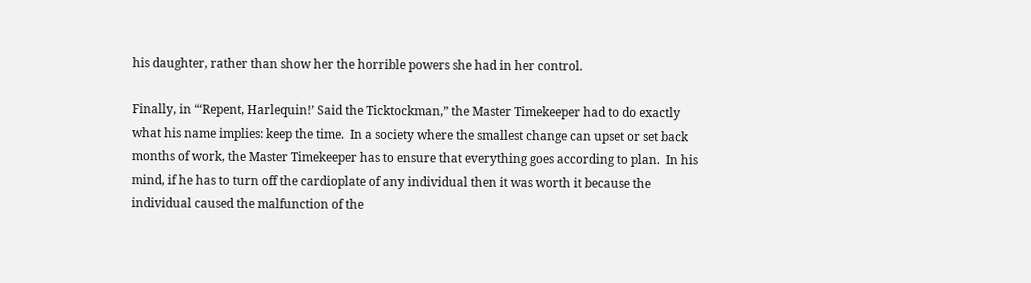his daughter, rather than show her the horrible powers she had in her control.

Finally, in “‘Repent, Harlequin!’ Said the Ticktockman,” the Master Timekeeper had to do exactly what his name implies: keep the time.  In a society where the smallest change can upset or set back months of work, the Master Timekeeper has to ensure that everything goes according to plan.  In his mind, if he has to turn off the cardioplate of any individual then it was worth it because the individual caused the malfunction of the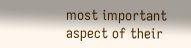most important aspect of their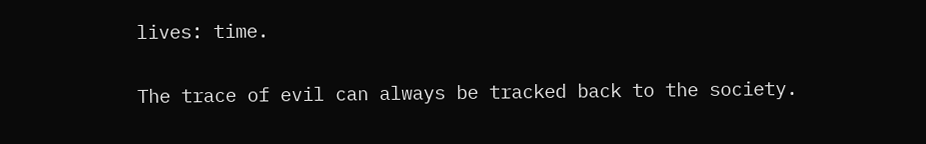lives: time.

The trace of evil can always be tracked back to the society.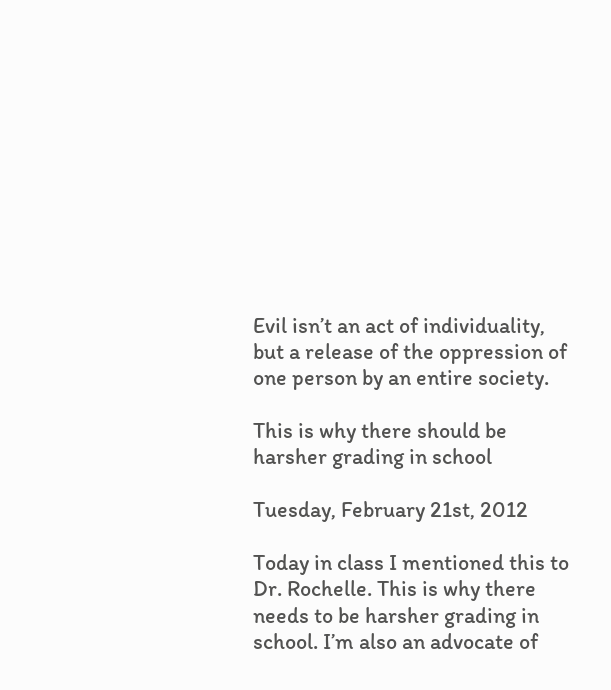Evil isn’t an act of individuality, but a release of the oppression of one person by an entire society.

This is why there should be harsher grading in school

Tuesday, February 21st, 2012

Today in class I mentioned this to Dr. Rochelle. This is why there needs to be harsher grading in school. I’m also an advocate of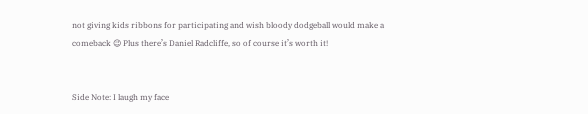not giving kids ribbons for participating and wish bloody dodgeball would make a comeback 😉 Plus there’s Daniel Radcliffe, so of course it’s worth it!


Side Note: I laugh my face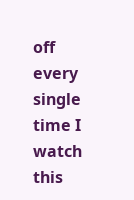off every single time I watch this